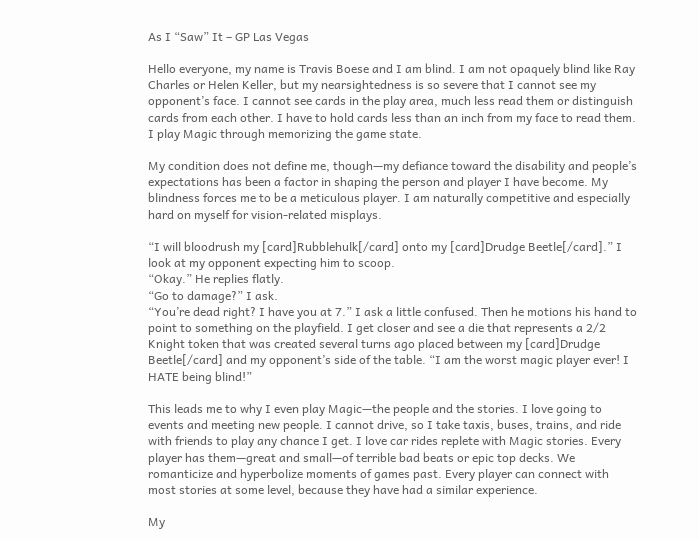As I “Saw” It – GP Las Vegas

Hello everyone, my name is Travis Boese and I am blind. I am not opaquely blind like Ray Charles or Helen Keller, but my nearsightedness is so severe that I cannot see my opponent’s face. I cannot see cards in the play area, much less read them or distinguish cards from each other. I have to hold cards less than an inch from my face to read them. I play Magic through memorizing the game state.

My condition does not define me, though—my defiance toward the disability and people’s expectations has been a factor in shaping the person and player I have become. My blindness forces me to be a meticulous player. I am naturally competitive and especially hard on myself for vision-related misplays.

“I will bloodrush my [card]Rubblehulk[/card] onto my [card]Drudge Beetle[/card].” I look at my opponent expecting him to scoop.
“Okay.” He replies flatly.
“Go to damage?” I ask.
“You’re dead right? I have you at 7.” I ask a little confused. Then he motions his hand to point to something on the playfield. I get closer and see a die that represents a 2/2 Knight token that was created several turns ago placed between my [card]Drudge Beetle[/card] and my opponent’s side of the table. “I am the worst magic player ever! I HATE being blind!”

This leads me to why I even play Magic—the people and the stories. I love going to events and meeting new people. I cannot drive, so I take taxis, buses, trains, and ride with friends to play any chance I get. I love car rides replete with Magic stories. Every player has them—great and small—of terrible bad beats or epic top decks. We romanticize and hyperbolize moments of games past. Every player can connect with most stories at some level, because they have had a similar experience.

My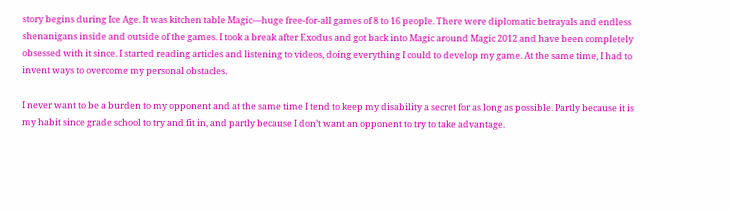story begins during Ice Age. It was kitchen table Magic—huge free-for-all games of 8 to 16 people. There were diplomatic betrayals and endless shenanigans inside and outside of the games. I took a break after Exodus and got back into Magic around Magic 2012 and have been completely obsessed with it since. I started reading articles and listening to videos, doing everything I could to develop my game. At the same time, I had to invent ways to overcome my personal obstacles.

I never want to be a burden to my opponent and at the same time I tend to keep my disability a secret for as long as possible. Partly because it is my habit since grade school to try and fit in, and partly because I don’t want an opponent to try to take advantage.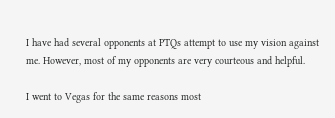I have had several opponents at PTQs attempt to use my vision against me. However, most of my opponents are very courteous and helpful.

I went to Vegas for the same reasons most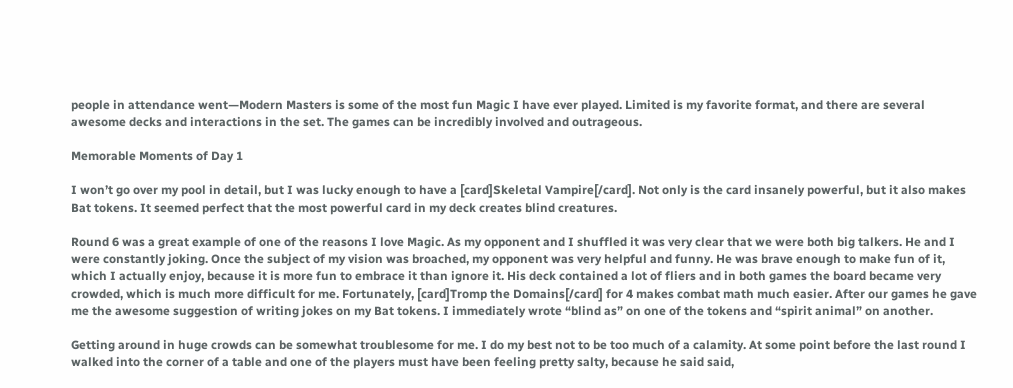people in attendance went—Modern Masters is some of the most fun Magic I have ever played. Limited is my favorite format, and there are several awesome decks and interactions in the set. The games can be incredibly involved and outrageous.

Memorable Moments of Day 1

I won’t go over my pool in detail, but I was lucky enough to have a [card]Skeletal Vampire[/card]. Not only is the card insanely powerful, but it also makes Bat tokens. It seemed perfect that the most powerful card in my deck creates blind creatures.

Round 6 was a great example of one of the reasons I love Magic. As my opponent and I shuffled it was very clear that we were both big talkers. He and I were constantly joking. Once the subject of my vision was broached, my opponent was very helpful and funny. He was brave enough to make fun of it, which I actually enjoy, because it is more fun to embrace it than ignore it. His deck contained a lot of fliers and in both games the board became very crowded, which is much more difficult for me. Fortunately, [card]Tromp the Domains[/card] for 4 makes combat math much easier. After our games he gave me the awesome suggestion of writing jokes on my Bat tokens. I immediately wrote “blind as” on one of the tokens and “spirit animal” on another.

Getting around in huge crowds can be somewhat troublesome for me. I do my best not to be too much of a calamity. At some point before the last round I walked into the corner of a table and one of the players must have been feeling pretty salty, because he said said,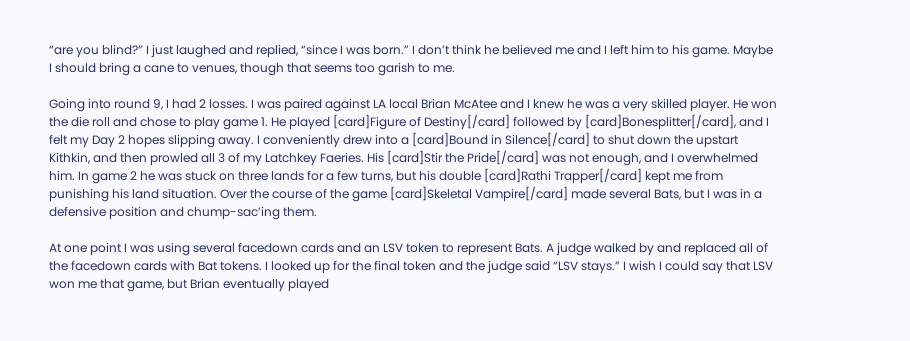“are you blind?” I just laughed and replied, “since I was born.” I don’t think he believed me and I left him to his game. Maybe I should bring a cane to venues, though that seems too garish to me.

Going into round 9, I had 2 losses. I was paired against LA local Brian McAtee and I knew he was a very skilled player. He won the die roll and chose to play game 1. He played [card]Figure of Destiny[/card] followed by [card]Bonesplitter[/card], and I felt my Day 2 hopes slipping away. I conveniently drew into a [card]Bound in Silence[/card] to shut down the upstart Kithkin, and then prowled all 3 of my Latchkey Faeries. His [card]Stir the Pride[/card] was not enough, and I overwhelmed him. In game 2 he was stuck on three lands for a few turns, but his double [card]Rathi Trapper[/card] kept me from punishing his land situation. Over the course of the game [card]Skeletal Vampire[/card] made several Bats, but I was in a defensive position and chump-sac’ing them.

At one point I was using several facedown cards and an LSV token to represent Bats. A judge walked by and replaced all of the facedown cards with Bat tokens. I looked up for the final token and the judge said “LSV stays.” I wish I could say that LSV won me that game, but Brian eventually played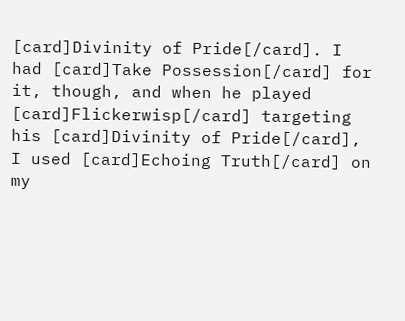[card]Divinity of Pride[/card]. I had [card]Take Possession[/card] for it, though, and when he played [card]Flickerwisp[/card] targeting his [card]Divinity of Pride[/card], I used [card]Echoing Truth[/card] on my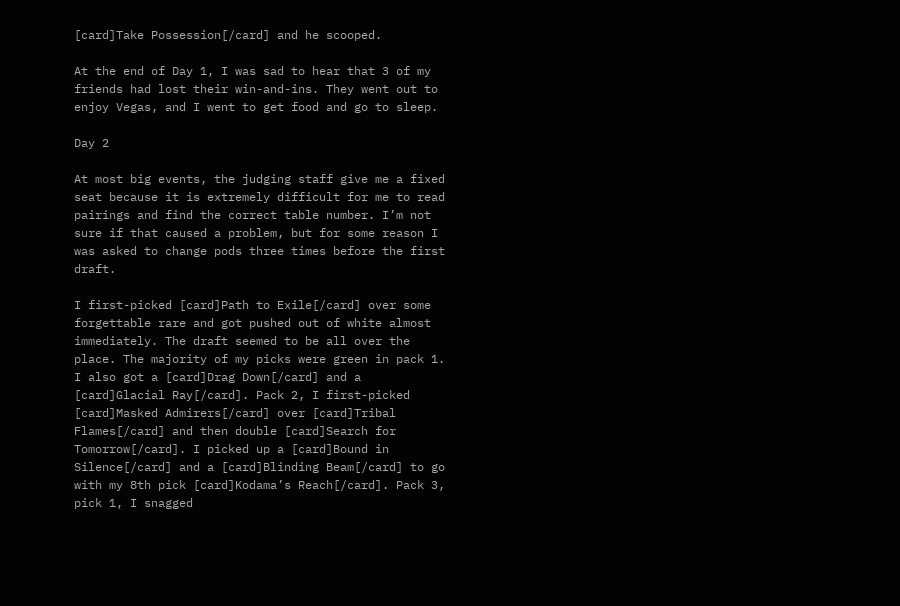[card]Take Possession[/card] and he scooped.

At the end of Day 1, I was sad to hear that 3 of my friends had lost their win-and-ins. They went out to enjoy Vegas, and I went to get food and go to sleep.

Day 2

At most big events, the judging staff give me a fixed seat because it is extremely difficult for me to read pairings and find the correct table number. I’m not sure if that caused a problem, but for some reason I was asked to change pods three times before the first draft.

I first-picked [card]Path to Exile[/card] over some forgettable rare and got pushed out of white almost immediately. The draft seemed to be all over the place. The majority of my picks were green in pack 1. I also got a [card]Drag Down[/card] and a [card]Glacial Ray[/card]. Pack 2, I first-picked [card]Masked Admirers[/card] over [card]Tribal Flames[/card] and then double [card]Search for Tomorrow[/card]. I picked up a [card]Bound in Silence[/card] and a [card]Blinding Beam[/card] to go with my 8th pick [card]Kodama’s Reach[/card]. Pack 3, pick 1, I snagged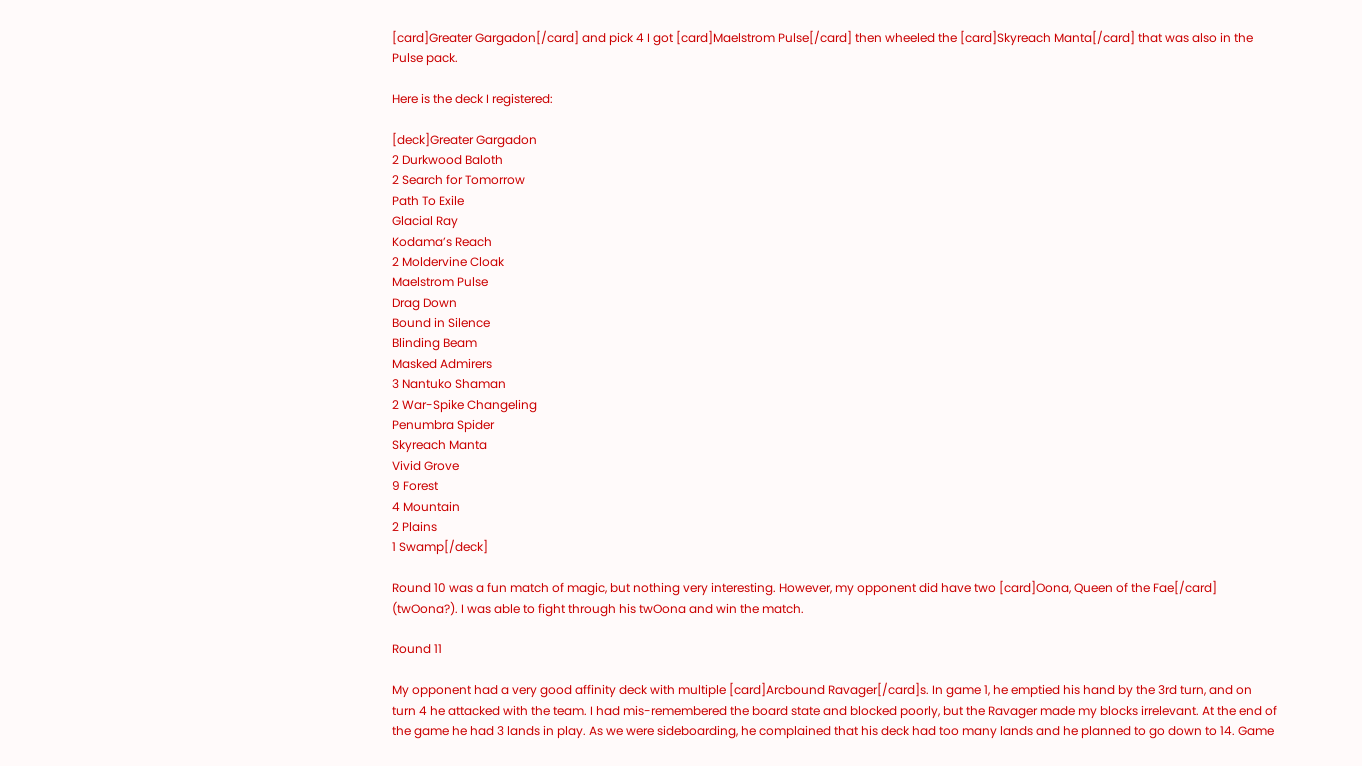[card]Greater Gargadon[/card] and pick 4 I got [card]Maelstrom Pulse[/card] then wheeled the [card]Skyreach Manta[/card] that was also in the Pulse pack.

Here is the deck I registered:

[deck]Greater Gargadon
2 Durkwood Baloth
2 Search for Tomorrow
Path To Exile
Glacial Ray
Kodama’s Reach
2 Moldervine Cloak
Maelstrom Pulse
Drag Down
Bound in Silence
Blinding Beam
Masked Admirers
3 Nantuko Shaman
2 War-Spike Changeling
Penumbra Spider
Skyreach Manta
Vivid Grove
9 Forest
4 Mountain
2 Plains
1 Swamp[/deck]

Round 10 was a fun match of magic, but nothing very interesting. However, my opponent did have two [card]Oona, Queen of the Fae[/card] (twOona?). I was able to fight through his twOona and win the match.

Round 11

My opponent had a very good affinity deck with multiple [card]Arcbound Ravager[/card]s. In game 1, he emptied his hand by the 3rd turn, and on turn 4 he attacked with the team. I had mis-remembered the board state and blocked poorly, but the Ravager made my blocks irrelevant. At the end of the game he had 3 lands in play. As we were sideboarding, he complained that his deck had too many lands and he planned to go down to 14. Game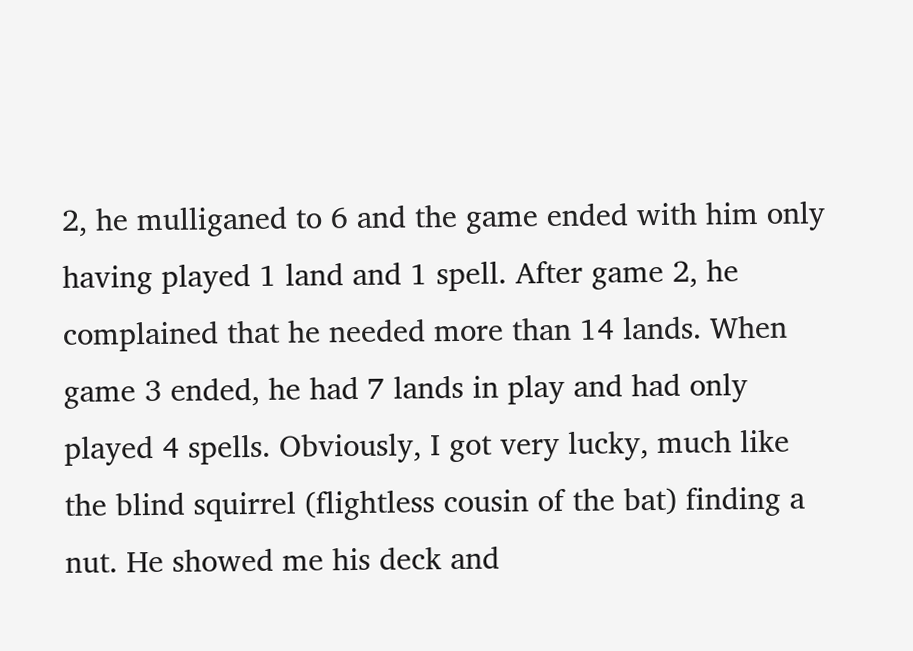2, he mulliganed to 6 and the game ended with him only having played 1 land and 1 spell. After game 2, he complained that he needed more than 14 lands. When game 3 ended, he had 7 lands in play and had only played 4 spells. Obviously, I got very lucky, much like the blind squirrel (flightless cousin of the bat) finding a nut. He showed me his deck and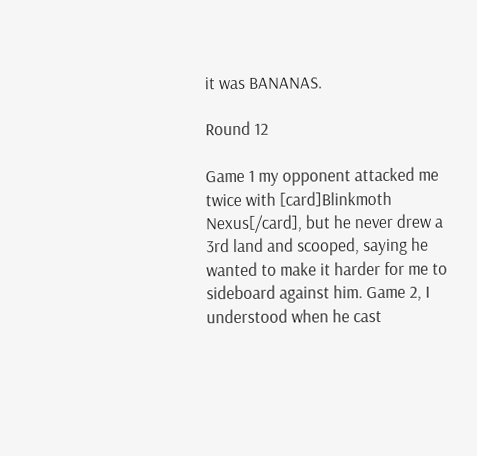it was BANANAS.

Round 12

Game 1 my opponent attacked me twice with [card]Blinkmoth Nexus[/card], but he never drew a 3rd land and scooped, saying he wanted to make it harder for me to sideboard against him. Game 2, I understood when he cast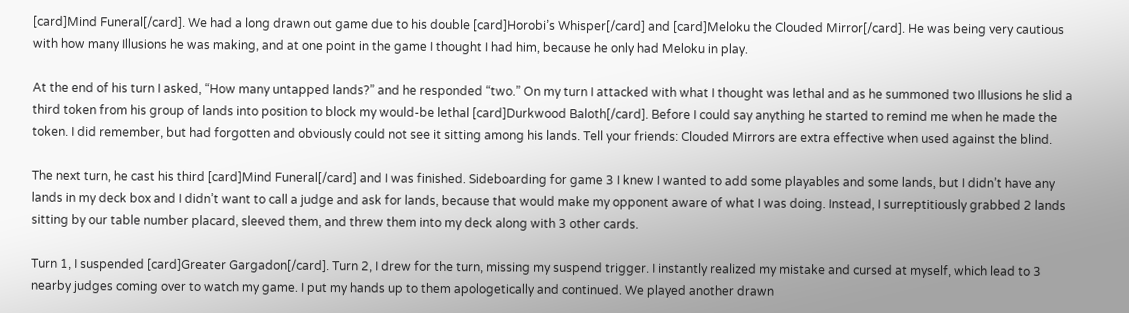[card]Mind Funeral[/card]. We had a long drawn out game due to his double [card]Horobi’s Whisper[/card] and [card]Meloku the Clouded Mirror[/card]. He was being very cautious with how many Illusions he was making, and at one point in the game I thought I had him, because he only had Meloku in play.

At the end of his turn I asked, “How many untapped lands?” and he responded “two.” On my turn I attacked with what I thought was lethal and as he summoned two Illusions he slid a third token from his group of lands into position to block my would-be lethal [card]Durkwood Baloth[/card]. Before I could say anything he started to remind me when he made the token. I did remember, but had forgotten and obviously could not see it sitting among his lands. Tell your friends: Clouded Mirrors are extra effective when used against the blind.

The next turn, he cast his third [card]Mind Funeral[/card] and I was finished. Sideboarding for game 3 I knew I wanted to add some playables and some lands, but I didn’t have any lands in my deck box and I didn’t want to call a judge and ask for lands, because that would make my opponent aware of what I was doing. Instead, I surreptitiously grabbed 2 lands sitting by our table number placard, sleeved them, and threw them into my deck along with 3 other cards.

Turn 1, I suspended [card]Greater Gargadon[/card]. Turn 2, I drew for the turn, missing my suspend trigger. I instantly realized my mistake and cursed at myself, which lead to 3 nearby judges coming over to watch my game. I put my hands up to them apologetically and continued. We played another drawn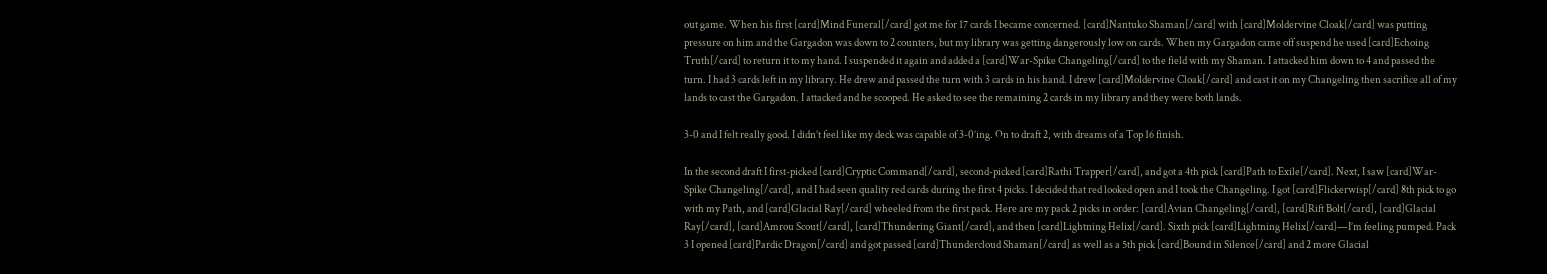out game. When his first [card]Mind Funeral[/card] got me for 17 cards I became concerned. [card]Nantuko Shaman[/card] with [card]Moldervine Cloak[/card] was putting pressure on him and the Gargadon was down to 2 counters, but my library was getting dangerously low on cards. When my Gargadon came off suspend he used [card]Echoing Truth[/card] to return it to my hand. I suspended it again and added a [card]War-Spike Changeling[/card] to the field with my Shaman. I attacked him down to 4 and passed the turn. I had 3 cards left in my library. He drew and passed the turn with 3 cards in his hand. I drew [card]Moldervine Cloak[/card] and cast it on my Changeling then sacrifice all of my lands to cast the Gargadon. I attacked and he scooped. He asked to see the remaining 2 cards in my library and they were both lands.

3-0 and I felt really good. I didn’t feel like my deck was capable of 3-0’ing. On to draft 2, with dreams of a Top 16 finish.

In the second draft I first-picked [card]Cryptic Command[/card], second-picked [card]Rathi Trapper[/card], and got a 4th pick [card]Path to Exile[/card]. Next, I saw [card]War-Spike Changeling[/card], and I had seen quality red cards during the first 4 picks. I decided that red looked open and I took the Changeling. I got [card]Flickerwisp[/card] 8th pick to go with my Path, and [card]Glacial Ray[/card] wheeled from the first pack. Here are my pack 2 picks in order: [card]Avian Changeling[/card], [card]Rift Bolt[/card], [card]Glacial Ray[/card], [card]Amrou Scout[/card], [card]Thundering Giant[/card], and then [card]Lightning Helix[/card]. Sixth pick [card]Lightning Helix[/card]—I’m feeling pumped. Pack 3 I opened [card]Pardic Dragon[/card] and got passed [card]Thundercloud Shaman[/card] as well as a 5th pick [card]Bound in Silence[/card] and 2 more Glacial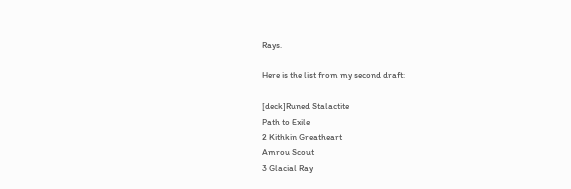Rays.

Here is the list from my second draft:

[deck]Runed Stalactite
Path to Exile
2 Kithkin Greatheart
Amrou Scout
3 Glacial Ray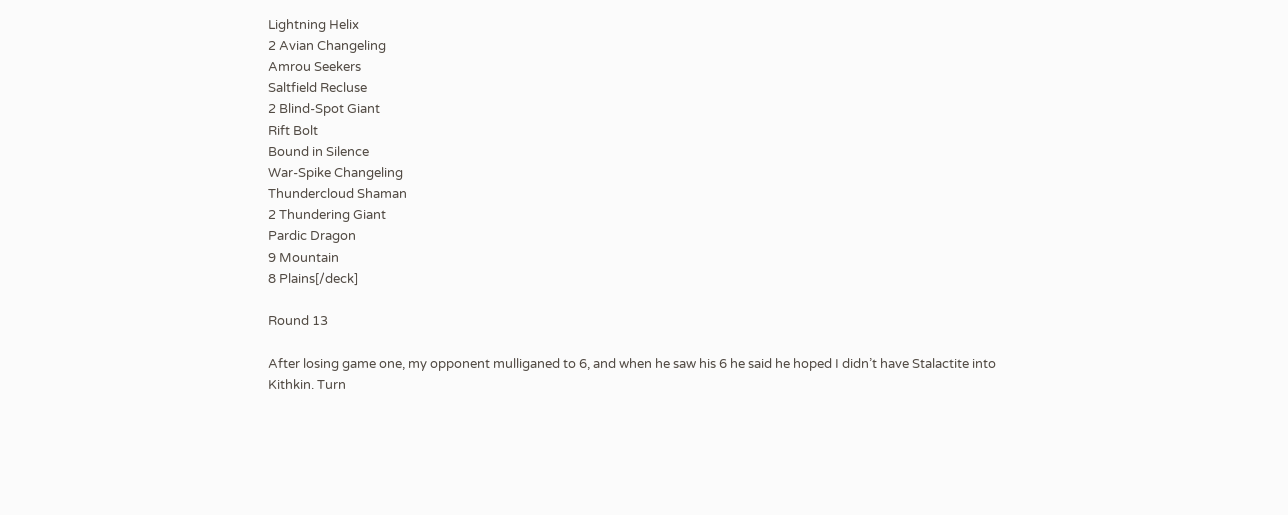Lightning Helix
2 Avian Changeling
Amrou Seekers
Saltfield Recluse
2 Blind-Spot Giant
Rift Bolt
Bound in Silence
War-Spike Changeling
Thundercloud Shaman
2 Thundering Giant
Pardic Dragon
9 Mountain
8 Plains[/deck]

Round 13

After losing game one, my opponent mulliganed to 6, and when he saw his 6 he said he hoped I didn’t have Stalactite into Kithkin. Turn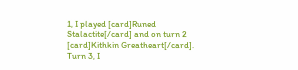1, I played [card]Runed Stalactite[/card] and on turn 2 [card]Kithkin Greatheart[/card]. Turn 3, I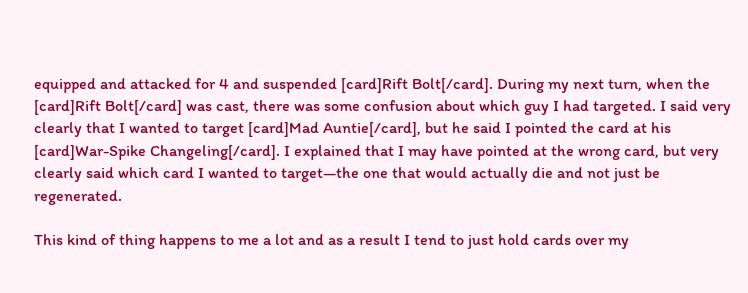equipped and attacked for 4 and suspended [card]Rift Bolt[/card]. During my next turn, when the [card]Rift Bolt[/card] was cast, there was some confusion about which guy I had targeted. I said very clearly that I wanted to target [card]Mad Auntie[/card], but he said I pointed the card at his [card]War-Spike Changeling[/card]. I explained that I may have pointed at the wrong card, but very clearly said which card I wanted to target—the one that would actually die and not just be regenerated.

This kind of thing happens to me a lot and as a result I tend to just hold cards over my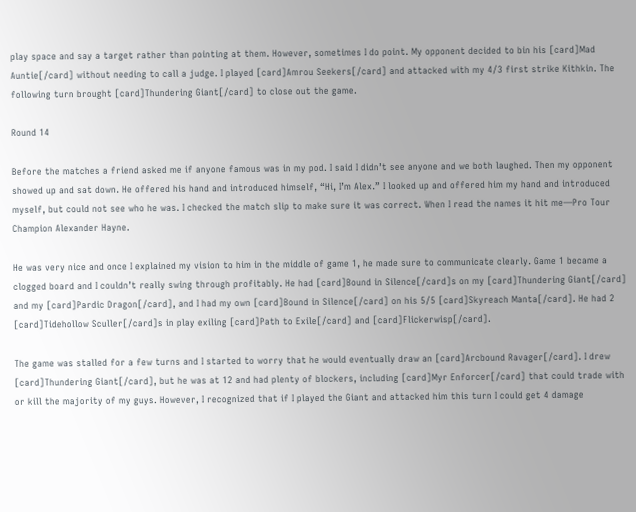play space and say a target rather than pointing at them. However, sometimes I do point. My opponent decided to bin his [card]Mad Auntie[/card] without needing to call a judge. I played [card]Amrou Seekers[/card] and attacked with my 4/3 first strike Kithkin. The following turn brought [card]Thundering Giant[/card] to close out the game.

Round 14

Before the matches a friend asked me if anyone famous was in my pod. I said I didn’t see anyone and we both laughed. Then my opponent showed up and sat down. He offered his hand and introduced himself, “Hi, I’m Alex.” I looked up and offered him my hand and introduced myself, but could not see who he was. I checked the match slip to make sure it was correct. When I read the names it hit me—Pro Tour Champion Alexander Hayne.

He was very nice and once I explained my vision to him in the middle of game 1, he made sure to communicate clearly. Game 1 became a clogged board and I couldn’t really swing through profitably. He had [card]Bound in Silence[/card]s on my [card]Thundering Giant[/card] and my [card]Pardic Dragon[/card], and I had my own [card]Bound in Silence[/card] on his 5/5 [card]Skyreach Manta[/card]. He had 2 [card]Tidehollow Sculler[/card]s in play exiling [card]Path to Exile[/card] and [card]Flickerwisp[/card].

The game was stalled for a few turns and I started to worry that he would eventually draw an [card]Arcbound Ravager[/card]. I drew [card]Thundering Giant[/card], but he was at 12 and had plenty of blockers, including [card]Myr Enforcer[/card] that could trade with or kill the majority of my guys. However, I recognized that if I played the Giant and attacked him this turn I could get 4 damage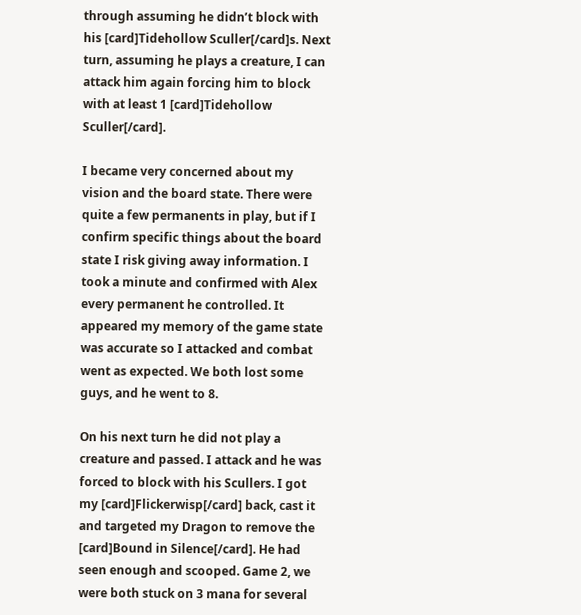through assuming he didn’t block with his [card]Tidehollow Sculler[/card]s. Next turn, assuming he plays a creature, I can attack him again forcing him to block with at least 1 [card]Tidehollow Sculler[/card].

I became very concerned about my vision and the board state. There were quite a few permanents in play, but if I confirm specific things about the board state I risk giving away information. I took a minute and confirmed with Alex every permanent he controlled. It appeared my memory of the game state was accurate so I attacked and combat went as expected. We both lost some guys, and he went to 8.

On his next turn he did not play a creature and passed. I attack and he was forced to block with his Scullers. I got my [card]Flickerwisp[/card] back, cast it and targeted my Dragon to remove the [card]Bound in Silence[/card]. He had seen enough and scooped. Game 2, we were both stuck on 3 mana for several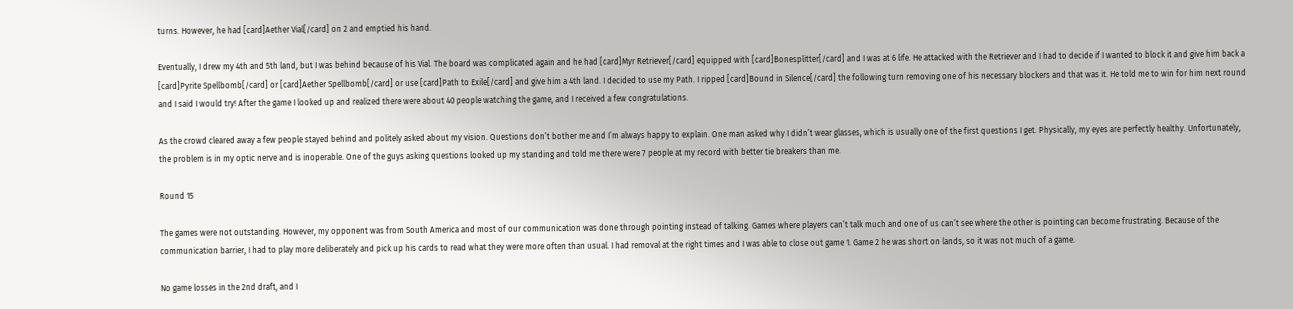turns. However, he had [card]Aether Vial[/card] on 2 and emptied his hand.

Eventually, I drew my 4th and 5th land, but I was behind because of his Vial. The board was complicated again and he had [card]Myr Retriever[/card] equipped with [card]Bonesplitter[/card] and I was at 6 life. He attacked with the Retriever and I had to decide if I wanted to block it and give him back a [card]Pyrite Spellbomb[/card] or [card]Aether Spellbomb[/card] or use [card]Path to Exile[/card] and give him a 4th land. I decided to use my Path. I ripped [card]Bound in Silence[/card] the following turn removing one of his necessary blockers and that was it. He told me to win for him next round and I said I would try! After the game I looked up and realized there were about 40 people watching the game, and I received a few congratulations.

As the crowd cleared away a few people stayed behind and politely asked about my vision. Questions don’t bother me and I’m always happy to explain. One man asked why I didn’t wear glasses, which is usually one of the first questions I get. Physically, my eyes are perfectly healthy. Unfortunately, the problem is in my optic nerve and is inoperable. One of the guys asking questions looked up my standing and told me there were 7 people at my record with better tie breakers than me.

Round 15

The games were not outstanding. However, my opponent was from South America and most of our communication was done through pointing instead of talking. Games where players can’t talk much and one of us can’t see where the other is pointing can become frustrating. Because of the communication barrier, I had to play more deliberately and pick up his cards to read what they were more often than usual. I had removal at the right times and I was able to close out game 1. Game 2 he was short on lands, so it was not much of a game.

No game losses in the 2nd draft, and I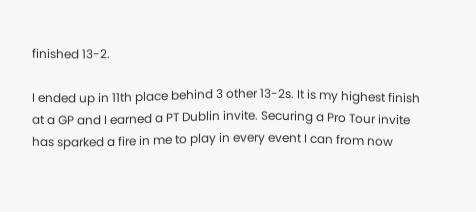finished 13-2.

I ended up in 11th place behind 3 other 13-2s. It is my highest finish at a GP and I earned a PT Dublin invite. Securing a Pro Tour invite has sparked a fire in me to play in every event I can from now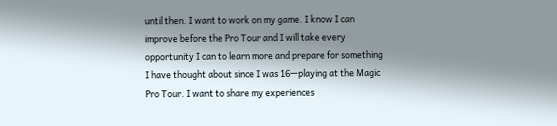until then. I want to work on my game. I know I can improve before the Pro Tour and I will take every opportunity I can to learn more and prepare for something I have thought about since I was 16—playing at the Magic Pro Tour. I want to share my experiences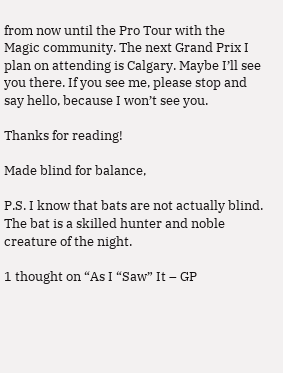from now until the Pro Tour with the Magic community. The next Grand Prix I plan on attending is Calgary. Maybe I’ll see you there. If you see me, please stop and say hello, because I won’t see you.

Thanks for reading!

Made blind for balance,

P.S. I know that bats are not actually blind. The bat is a skilled hunter and noble creature of the night.

1 thought on “As I “Saw” It – GP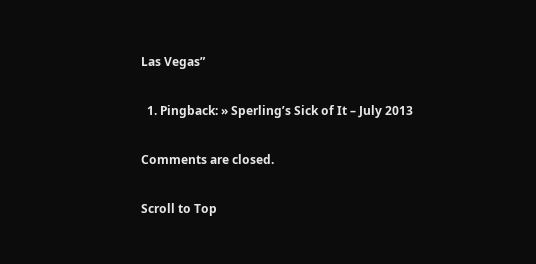Las Vegas”

  1. Pingback: » Sperling’s Sick of It – July 2013

Comments are closed.

Scroll to Top